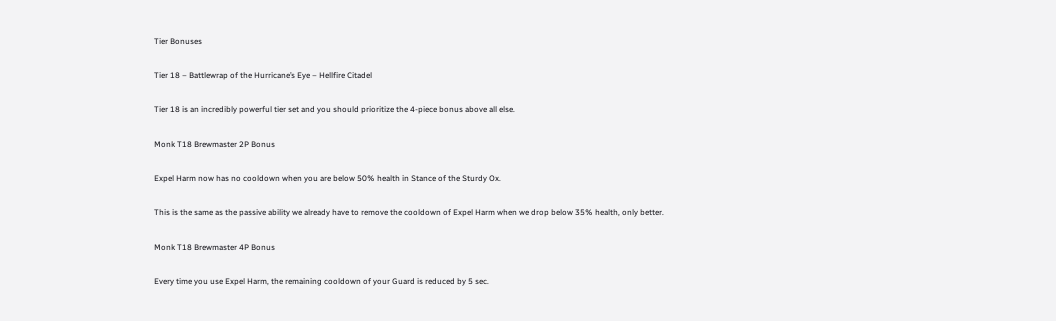Tier Bonuses

Tier 18 – Battlewrap of the Hurricane’s Eye – Hellfire Citadel

Tier 18 is an incredibly powerful tier set and you should prioritize the 4-piece bonus above all else.

Monk T18 Brewmaster 2P Bonus

Expel Harm now has no cooldown when you are below 50% health in Stance of the Sturdy Ox.

This is the same as the passive ability we already have to remove the cooldown of Expel Harm when we drop below 35% health, only better.

Monk T18 Brewmaster 4P Bonus

Every time you use Expel Harm, the remaining cooldown of your Guard is reduced by 5 sec.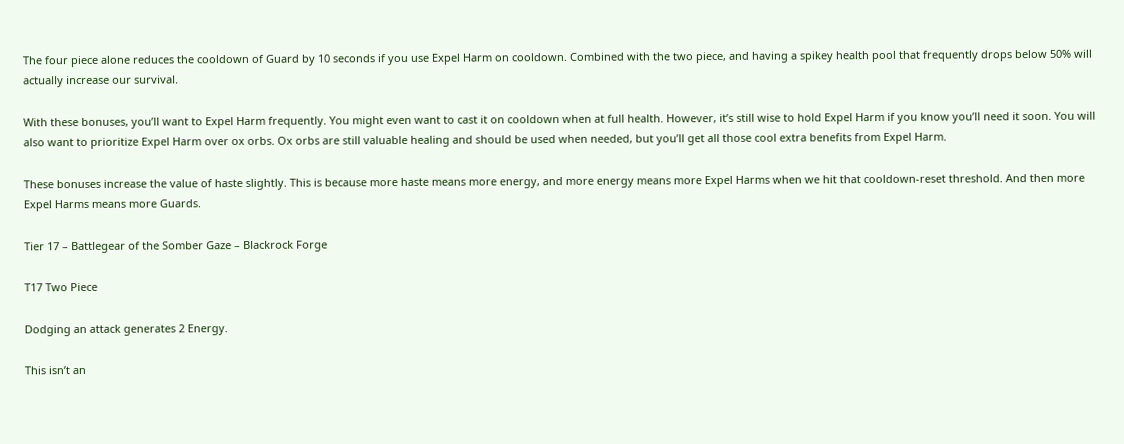The four piece alone reduces the cooldown of Guard by 10 seconds if you use Expel Harm on cooldown. Combined with the two piece, and having a spikey health pool that frequently drops below 50% will actually increase our survival.

With these bonuses, you’ll want to Expel Harm frequently. You might even want to cast it on cooldown when at full health. However, it’s still wise to hold Expel Harm if you know you’ll need it soon. You will also want to prioritize Expel Harm over ox orbs. Ox orbs are still valuable healing and should be used when needed, but you’ll get all those cool extra benefits from Expel Harm.

These bonuses increase the value of haste slightly. This is because more haste means more energy, and more energy means more Expel Harms when we hit that cooldown-reset threshold. And then more Expel Harms means more Guards.

Tier 17 – Battlegear of the Somber Gaze – Blackrock Forge

T17 Two Piece

Dodging an attack generates 2 Energy.

This isn’t an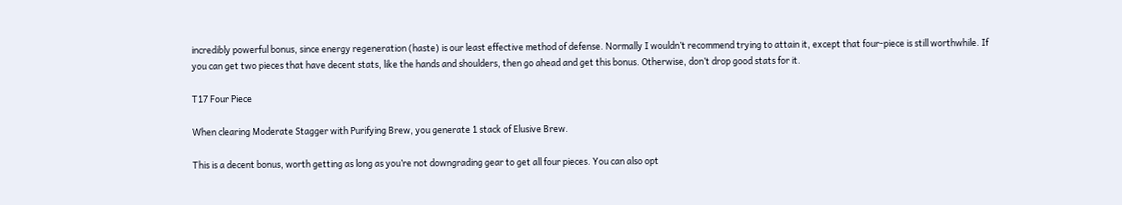incredibly powerful bonus, since energy regeneration (haste) is our least effective method of defense. Normally I wouldn’t recommend trying to attain it, except that four-piece is still worthwhile. If you can get two pieces that have decent stats, like the hands and shoulders, then go ahead and get this bonus. Otherwise, don’t drop good stats for it.

T17 Four Piece

When clearing Moderate Stagger with Purifying Brew, you generate 1 stack of Elusive Brew.

This is a decent bonus, worth getting as long as you’re not downgrading gear to get all four pieces. You can also opt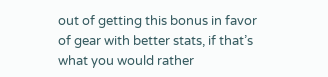out of getting this bonus in favor of gear with better stats, if that’s what you would rather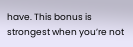have. This bonus is strongest when you’re not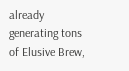already generating tons of Elusive Brew,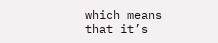which means that it’s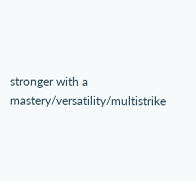stronger with a mastery/versatility/multistrike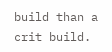build than a crit build.